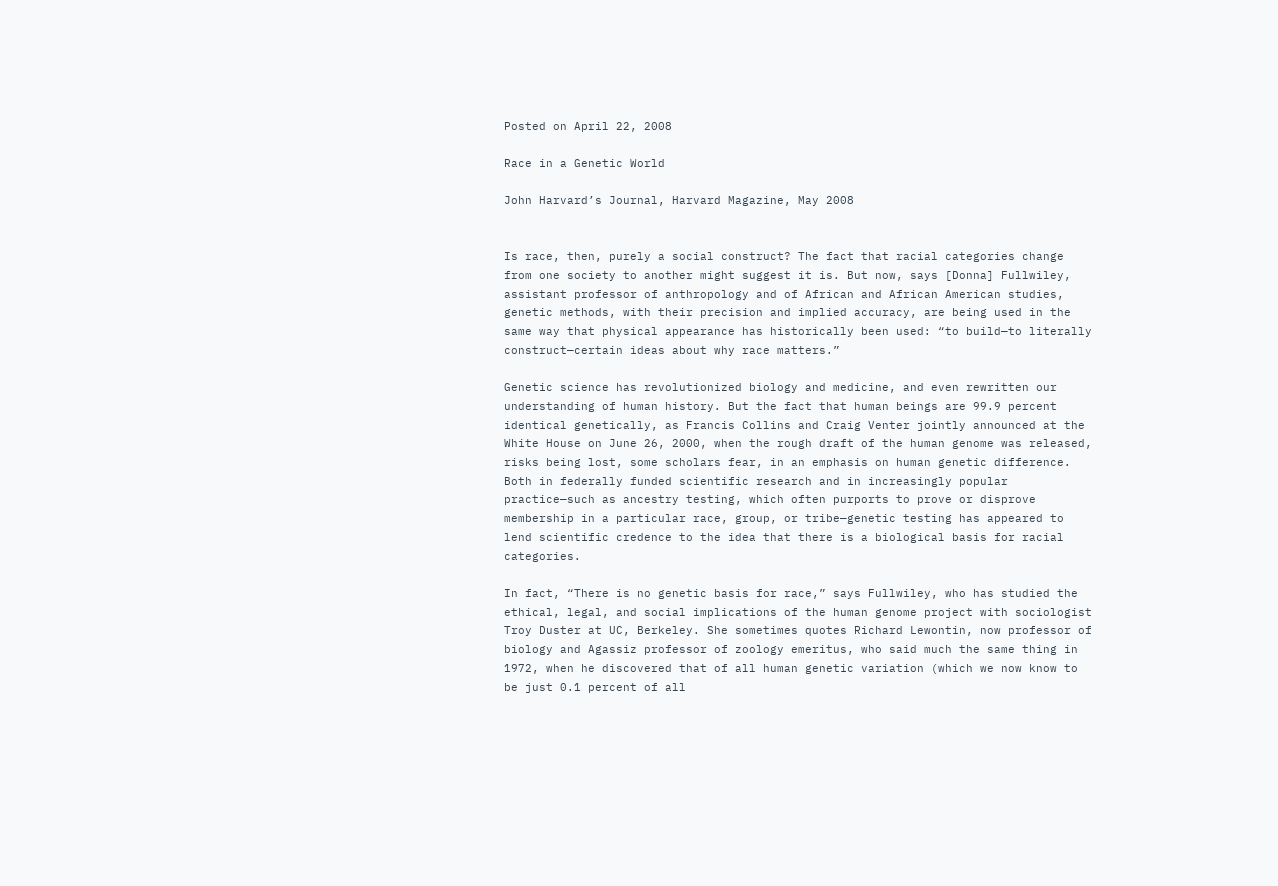Posted on April 22, 2008

Race in a Genetic World

John Harvard’s Journal, Harvard Magazine, May 2008


Is race, then, purely a social construct? The fact that racial categories change from one society to another might suggest it is. But now, says [Donna] Fullwiley, assistant professor of anthropology and of African and African American studies, genetic methods, with their precision and implied accuracy, are being used in the same way that physical appearance has historically been used: “to build—to literally construct—certain ideas about why race matters.”

Genetic science has revolutionized biology and medicine, and even rewritten our understanding of human history. But the fact that human beings are 99.9 percent identical genetically, as Francis Collins and Craig Venter jointly announced at the White House on June 26, 2000, when the rough draft of the human genome was released, risks being lost, some scholars fear, in an emphasis on human genetic difference. Both in federally funded scientific research and in increasingly popular practice—such as ancestry testing, which often purports to prove or disprove membership in a particular race, group, or tribe—genetic testing has appeared to lend scientific credence to the idea that there is a biological basis for racial categories.

In fact, “There is no genetic basis for race,” says Fullwiley, who has studied the ethical, legal, and social implications of the human genome project with sociologist Troy Duster at UC, Berkeley. She sometimes quotes Richard Lewontin, now professor of biology and Agassiz professor of zoology emeritus, who said much the same thing in 1972, when he discovered that of all human genetic variation (which we now know to be just 0.1 percent of all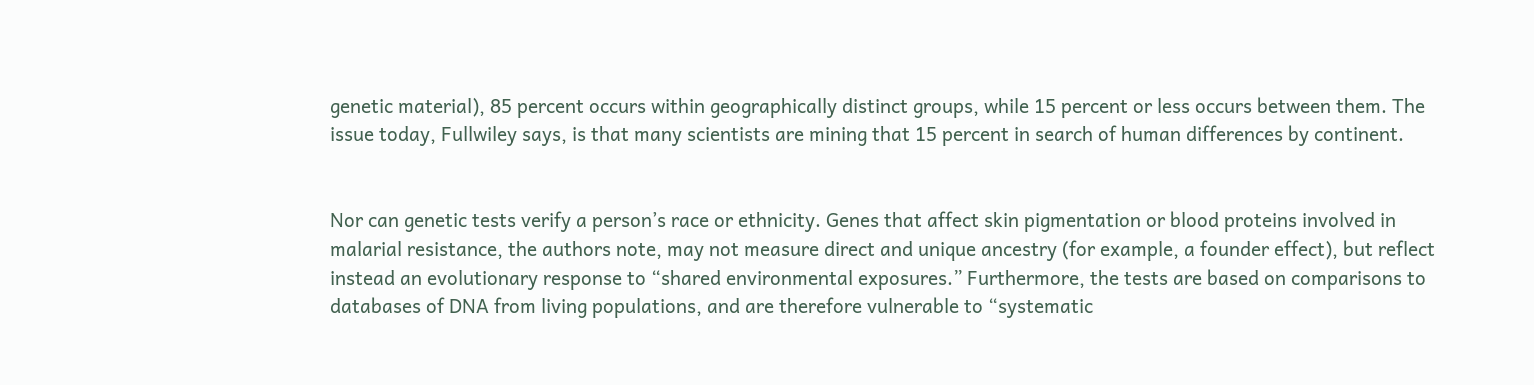genetic material), 85 percent occurs within geographically distinct groups, while 15 percent or less occurs between them. The issue today, Fullwiley says, is that many scientists are mining that 15 percent in search of human differences by continent.


Nor can genetic tests verify a person’s race or ethnicity. Genes that affect skin pigmentation or blood proteins involved in malarial resistance, the authors note, may not measure direct and unique ancestry (for example, a founder effect), but reflect instead an evolutionary response to “shared environmental exposures.” Furthermore, the tests are based on comparisons to databases of DNA from living populations, and are therefore vulnerable to “systematic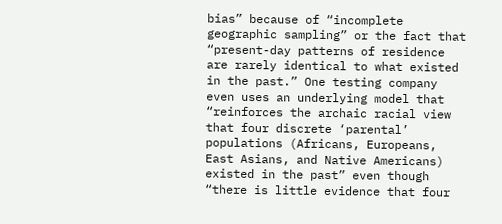bias” because of “incomplete geographic sampling” or the fact that “present-day patterns of residence are rarely identical to what existed in the past.” One testing company even uses an underlying model that “reinforces the archaic racial view that four discrete ‘parental’ populations (Africans, Europeans, East Asians, and Native Americans) existed in the past” even though “there is little evidence that four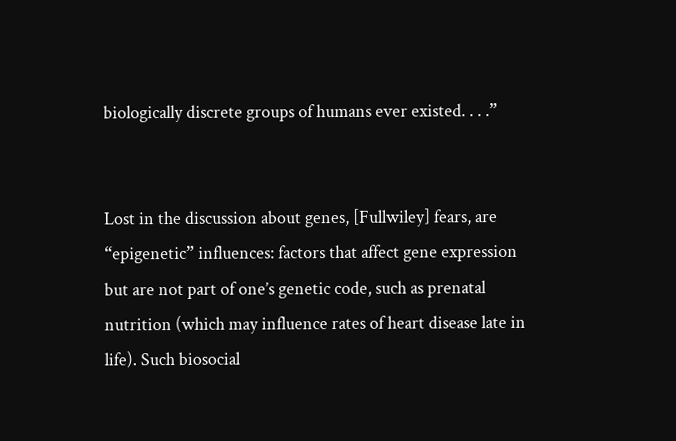biologically discrete groups of humans ever existed. . . .”


Lost in the discussion about genes, [Fullwiley] fears, are “epigenetic” influences: factors that affect gene expression but are not part of one’s genetic code, such as prenatal nutrition (which may influence rates of heart disease late in life). Such biosocial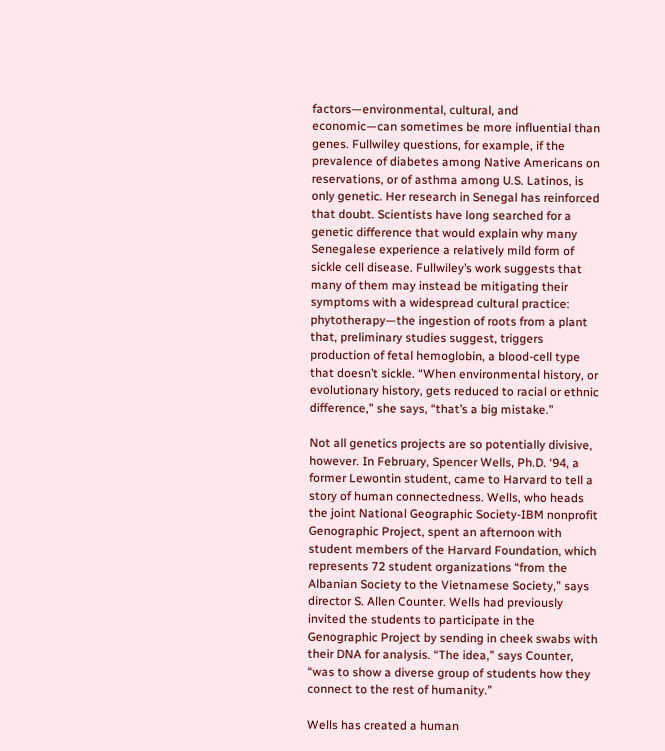factors—environmental, cultural, and economic—can sometimes be more influential than genes. Fullwiley questions, for example, if the prevalence of diabetes among Native Americans on reservations, or of asthma among U.S. Latinos, is only genetic. Her research in Senegal has reinforced that doubt. Scientists have long searched for a genetic difference that would explain why many Senegalese experience a relatively mild form of sickle cell disease. Fullwiley’s work suggests that many of them may instead be mitigating their symptoms with a widespread cultural practice: phytotherapy—the ingestion of roots from a plant that, preliminary studies suggest, triggers production of fetal hemoglobin, a blood-cell type that doesn’t sickle. “When environmental history, or evolutionary history, gets reduced to racial or ethnic difference,” she says, “that’s a big mistake.”

Not all genetics projects are so potentially divisive, however. In February, Spencer Wells, Ph.D. ‘94, a former Lewontin student, came to Harvard to tell a story of human connectedness. Wells, who heads the joint National Geographic Society-IBM nonprofit Genographic Project, spent an afternoon with student members of the Harvard Foundation, which represents 72 student organizations “from the Albanian Society to the Vietnamese Society,” says director S. Allen Counter. Wells had previously invited the students to participate in the Genographic Project by sending in cheek swabs with their DNA for analysis. “The idea,” says Counter, “was to show a diverse group of students how they connect to the rest of humanity.”

Wells has created a human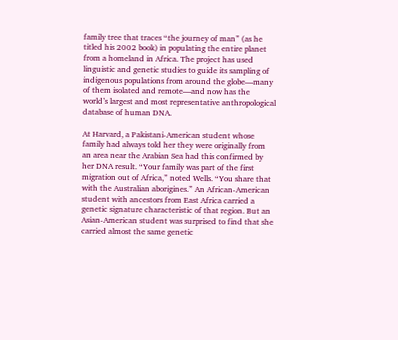family tree that traces “the journey of man” (as he titled his 2002 book) in populating the entire planet from a homeland in Africa. The project has used linguistic and genetic studies to guide its sampling of indigenous populations from around the globe—many of them isolated and remote—and now has the world’s largest and most representative anthropological database of human DNA.

At Harvard, a Pakistani-American student whose family had always told her they were originally from an area near the Arabian Sea had this confirmed by her DNA result. “Your family was part of the first migration out of Africa,” noted Wells. “You share that with the Australian aborigines.” An African-American student with ancestors from East Africa carried a genetic signature characteristic of that region. But an Asian-American student was surprised to find that she carried almost the same genetic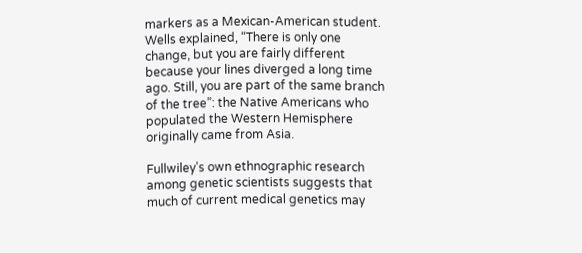markers as a Mexican-American student. Wells explained, “There is only one change, but you are fairly different because your lines diverged a long time ago. Still, you are part of the same branch of the tree”: the Native Americans who populated the Western Hemisphere originally came from Asia.

Fullwiley’s own ethnographic research among genetic scientists suggests that much of current medical genetics may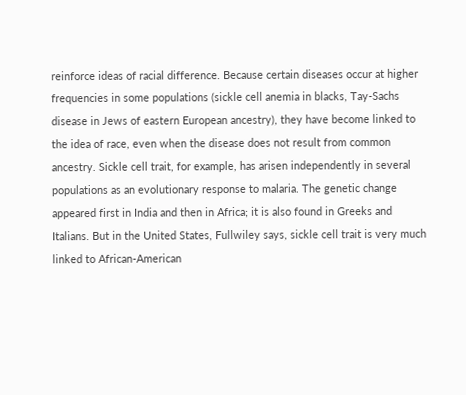reinforce ideas of racial difference. Because certain diseases occur at higher frequencies in some populations (sickle cell anemia in blacks, Tay-Sachs disease in Jews of eastern European ancestry), they have become linked to the idea of race, even when the disease does not result from common ancestry. Sickle cell trait, for example, has arisen independently in several populations as an evolutionary response to malaria. The genetic change appeared first in India and then in Africa; it is also found in Greeks and Italians. But in the United States, Fullwiley says, sickle cell trait is very much linked to African-American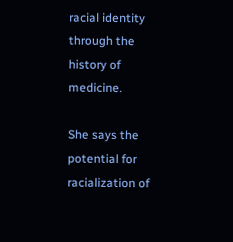racial identity through the history of medicine.

She says the potential for racialization of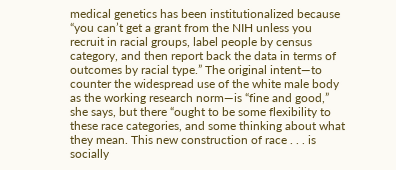medical genetics has been institutionalized because “you can’t get a grant from the NIH unless you recruit in racial groups, label people by census category, and then report back the data in terms of outcomes by racial type.” The original intent—to counter the widespread use of the white male body as the working research norm—is “fine and good,” she says, but there “ought to be some flexibility to these race categories, and some thinking about what they mean. This new construction of race . . . is socially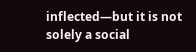inflected—but it is not solely a social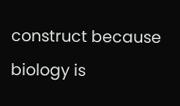construct because biology is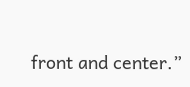front and center.”